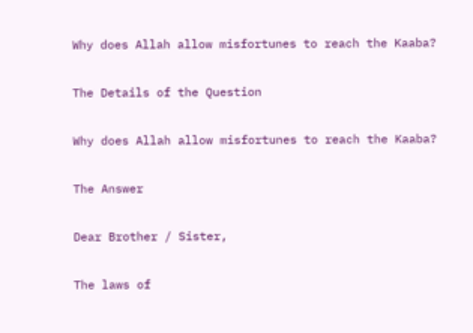Why does Allah allow misfortunes to reach the Kaaba?

The Details of the Question

Why does Allah allow misfortunes to reach the Kaaba?

The Answer

Dear Brother / Sister,

The laws of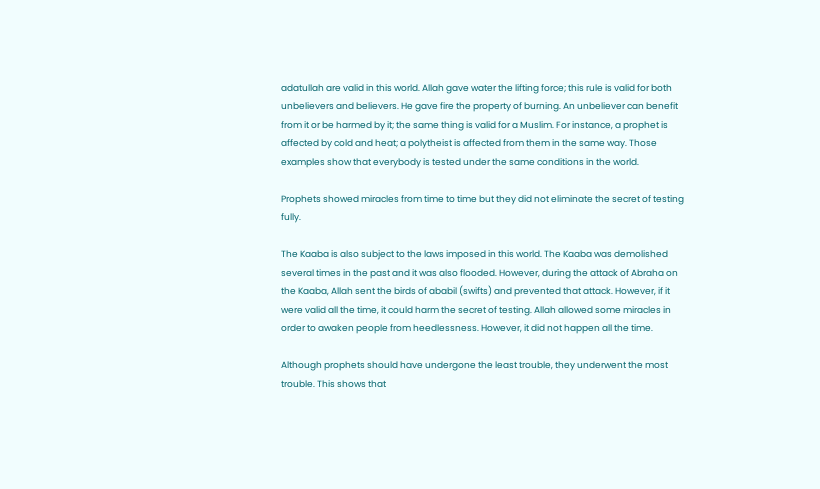adatullah are valid in this world. Allah gave water the lifting force; this rule is valid for both unbelievers and believers. He gave fire the property of burning. An unbeliever can benefit from it or be harmed by it; the same thing is valid for a Muslim. For instance, a prophet is affected by cold and heat; a polytheist is affected from them in the same way. Those examples show that everybody is tested under the same conditions in the world.

Prophets showed miracles from time to time but they did not eliminate the secret of testing fully.

The Kaaba is also subject to the laws imposed in this world. The Kaaba was demolished several times in the past and it was also flooded. However, during the attack of Abraha on the Kaaba, Allah sent the birds of ababil (swifts) and prevented that attack. However, if it were valid all the time, it could harm the secret of testing. Allah allowed some miracles in order to awaken people from heedlessness. However, it did not happen all the time.

Although prophets should have undergone the least trouble, they underwent the most trouble. This shows that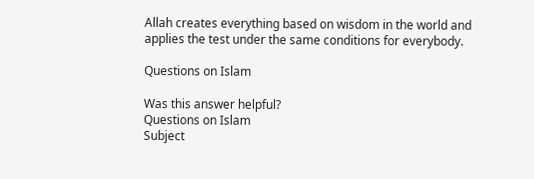Allah creates everything based on wisdom in the world and applies the test under the same conditions for everybody.

Questions on Islam

Was this answer helpful?
Questions on Islam
Subject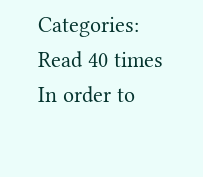Categories:
Read 40 times
In order to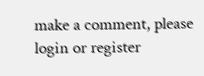make a comment, please login or register